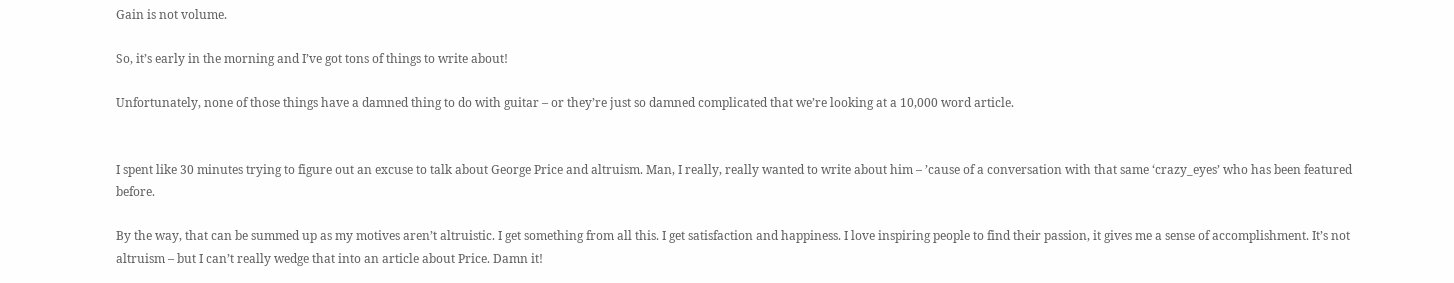Gain is not volume.

So, it’s early in the morning and I’ve got tons of things to write about!

Unfortunately, none of those things have a damned thing to do with guitar – or they’re just so damned complicated that we’re looking at a 10,000 word article.


I spent like 30 minutes trying to figure out an excuse to talk about George Price and altruism. Man, I really, really wanted to write about him – ’cause of a conversation with that same ‘crazy_eyes’ who has been featured before.

By the way, that can be summed up as my motives aren’t altruistic. I get something from all this. I get satisfaction and happiness. I love inspiring people to find their passion, it gives me a sense of accomplishment. It’s not altruism – but I can’t really wedge that into an article about Price. Damn it!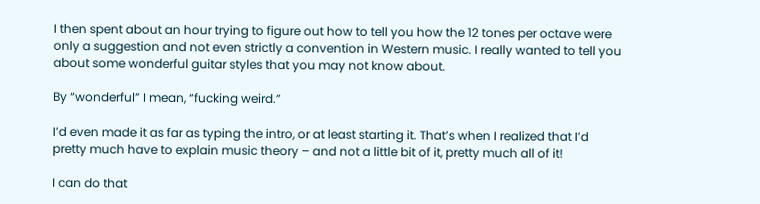I then spent about an hour trying to figure out how to tell you how the 12 tones per octave were only a suggestion and not even strictly a convention in Western music. I really wanted to tell you about some wonderful guitar styles that you may not know about.

By “wonderful” I mean, “fucking weird.”

I’d even made it as far as typing the intro, or at least starting it. That’s when I realized that I’d pretty much have to explain music theory – and not a little bit of it, pretty much all of it!

I can do that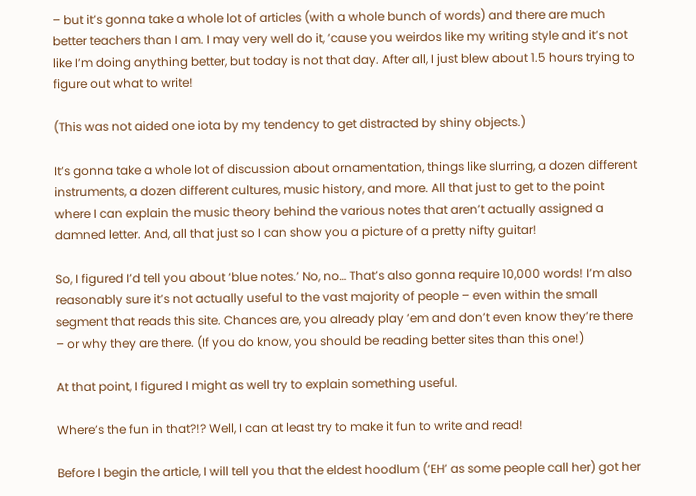– but it’s gonna take a whole lot of articles (with a whole bunch of words) and there are much better teachers than I am. I may very well do it, ’cause you weirdos like my writing style and it’s not like I’m doing anything better, but today is not that day. After all, I just blew about 1.5 hours trying to figure out what to write!

(This was not aided one iota by my tendency to get distracted by shiny objects.)

It’s gonna take a whole lot of discussion about ornamentation, things like slurring, a dozen different instruments, a dozen different cultures, music history, and more. All that just to get to the point where I can explain the music theory behind the various notes that aren’t actually assigned a damned letter. And, all that just so I can show you a picture of a pretty nifty guitar!

So, I figured I’d tell you about ‘blue notes.’ No, no… That’s also gonna require 10,000 words! I’m also reasonably sure it’s not actually useful to the vast majority of people – even within the small segment that reads this site. Chances are, you already play ’em and don’t even know they’re there – or why they are there. (If you do know, you should be reading better sites than this one!)

At that point, I figured I might as well try to explain something useful.

Where’s the fun in that?!? Well, I can at least try to make it fun to write and read!

Before I begin the article, I will tell you that the eldest hoodlum (‘EH’ as some people call her) got her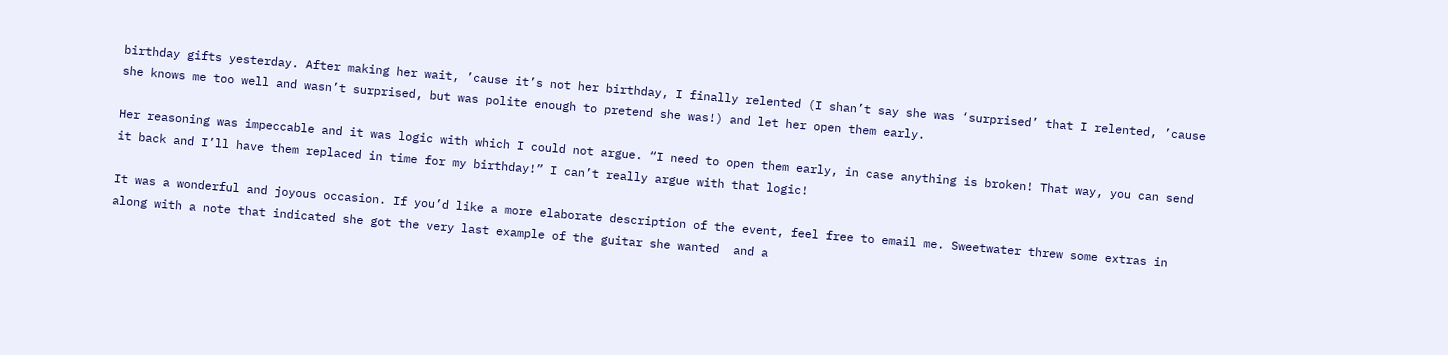birthday gifts yesterday. After making her wait, ’cause it’s not her birthday, I finally relented (I shan’t say she was ‘surprised’ that I relented, ’cause she knows me too well and wasn’t surprised, but was polite enough to pretend she was!) and let her open them early.

Her reasoning was impeccable and it was logic with which I could not argue. “I need to open them early, in case anything is broken! That way, you can send it back and I’ll have them replaced in time for my birthday!” I can’t really argue with that logic!

It was a wonderful and joyous occasion. If you’d like a more elaborate description of the event, feel free to email me. Sweetwater threw some extras in along with a note that indicated she got the very last example of the guitar she wanted  and a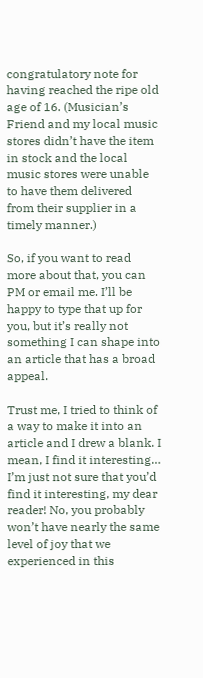congratulatory note for having reached the ripe old age of 16. (Musician’s Friend and my local music stores didn’t have the item in stock and the local music stores were unable to have them delivered from their supplier in a timely manner.)

So, if you want to read more about that, you can PM or email me. I’ll be happy to type that up for you, but it’s really not something I can shape into an article that has a broad appeal.

Trust me, I tried to think of a way to make it into an article and I drew a blank. I mean, I find it interesting… I’m just not sure that you’d find it interesting, my dear reader! No, you probably won’t have nearly the same level of joy that we experienced in this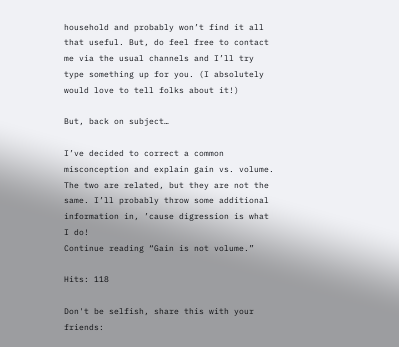household and probably won’t find it all that useful. But, do feel free to contact me via the usual channels and I’ll try type something up for you. (I absolutely would love to tell folks about it!)

But, back on subject…

I’ve decided to correct a common misconception and explain gain vs. volume. The two are related, but they are not the same. I’ll probably throw some additional information in, ’cause digression is what I do!
Continue reading “Gain is not volume.”

Hits: 118

Don't be selfish, share this with your friends: